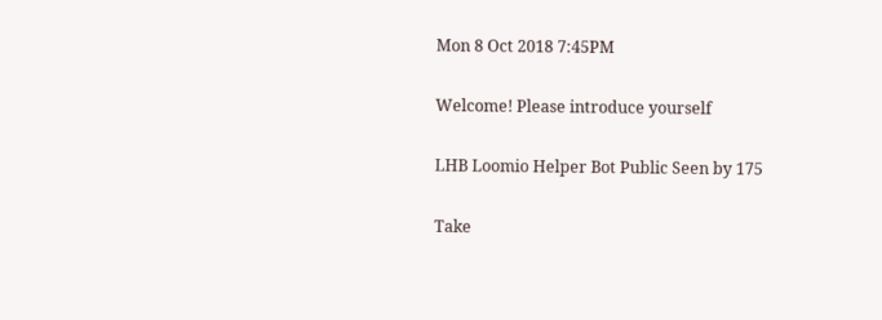Mon 8 Oct 2018 7:45PM

Welcome! Please introduce yourself

LHB Loomio Helper Bot Public Seen by 175

Take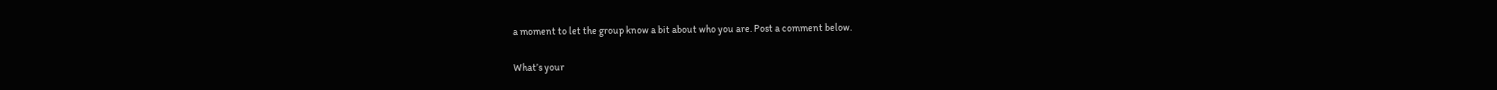a moment to let the group know a bit about who you are. Post a comment below.

What’s your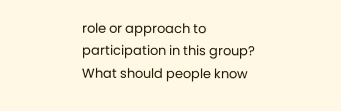role or approach to participation in this group? What should people know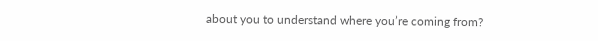about you to understand where you’re coming from?